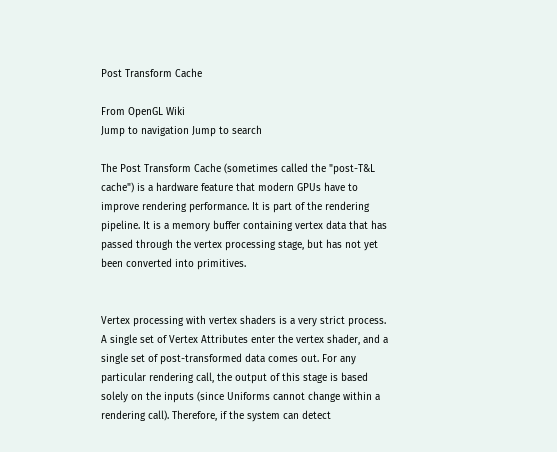Post Transform Cache

From OpenGL Wiki
Jump to navigation Jump to search

The Post Transform Cache (sometimes called the "post-T&L cache") is a hardware feature that modern GPUs have to improve rendering performance. It is part of the rendering pipeline. It is a memory buffer containing vertex data that has passed through the vertex processing stage, but has not yet been converted into primitives.


Vertex processing with vertex shaders is a very strict process. A single set of Vertex Attributes enter the vertex shader, and a single set of post-transformed data comes out. For any particular rendering call, the output of this stage is based solely on the inputs (since Uniforms cannot change within a rendering call). Therefore, if the system can detect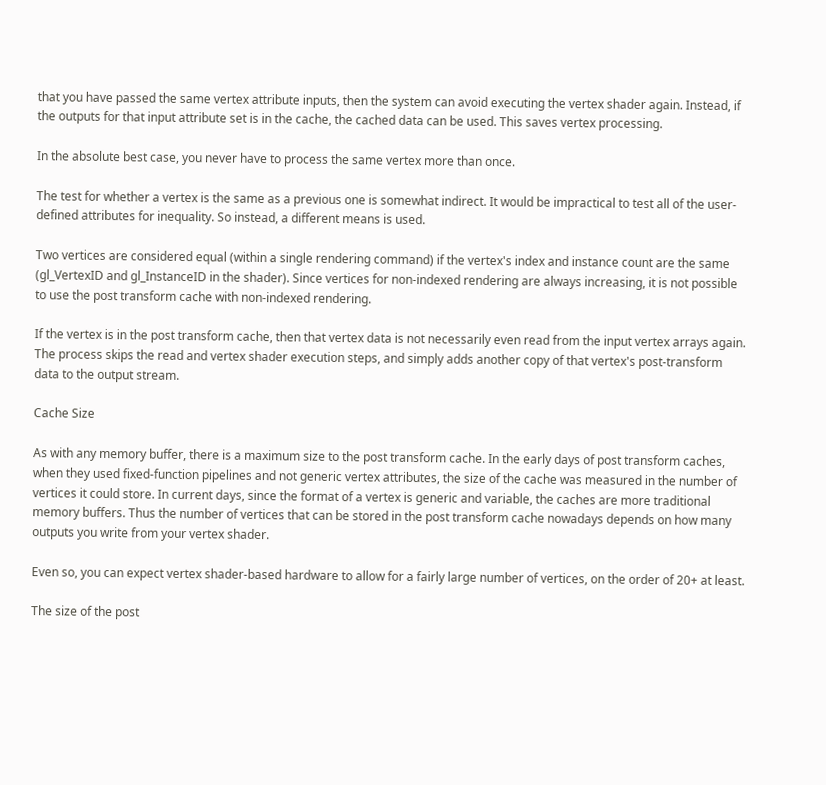that you have passed the same vertex attribute inputs, then the system can avoid executing the vertex shader again. Instead, if the outputs for that input attribute set is in the cache, the cached data can be used. This saves vertex processing.

In the absolute best case, you never have to process the same vertex more than once.

The test for whether a vertex is the same as a previous one is somewhat indirect. It would be impractical to test all of the user-defined attributes for inequality. So instead, a different means is used.

Two vertices are considered equal (within a single rendering command) if the vertex's index and instance count are the same (gl_VertexID and gl_InstanceID in the shader). Since vertices for non-indexed rendering are always increasing, it is not possible to use the post transform cache with non-indexed rendering.

If the vertex is in the post transform cache, then that vertex data is not necessarily even read from the input vertex arrays again. The process skips the read and vertex shader execution steps, and simply adds another copy of that vertex's post-transform data to the output stream.

Cache Size

As with any memory buffer, there is a maximum size to the post transform cache. In the early days of post transform caches, when they used fixed-function pipelines and not generic vertex attributes, the size of the cache was measured in the number of vertices it could store. In current days, since the format of a vertex is generic and variable, the caches are more traditional memory buffers. Thus the number of vertices that can be stored in the post transform cache nowadays depends on how many outputs you write from your vertex shader.

Even so, you can expect vertex shader-based hardware to allow for a fairly large number of vertices, on the order of 20+ at least.

The size of the post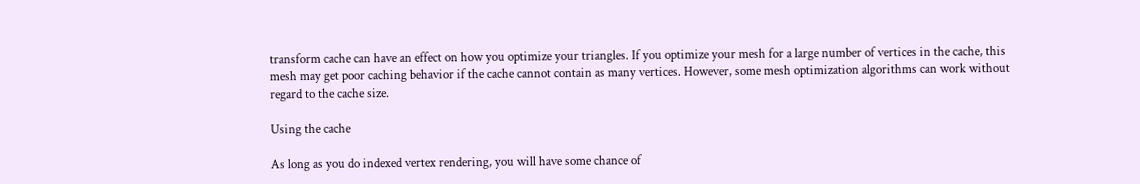transform cache can have an effect on how you optimize your triangles. If you optimize your mesh for a large number of vertices in the cache, this mesh may get poor caching behavior if the cache cannot contain as many vertices. However, some mesh optimization algorithms can work without regard to the cache size.

Using the cache

As long as you do indexed vertex rendering, you will have some chance of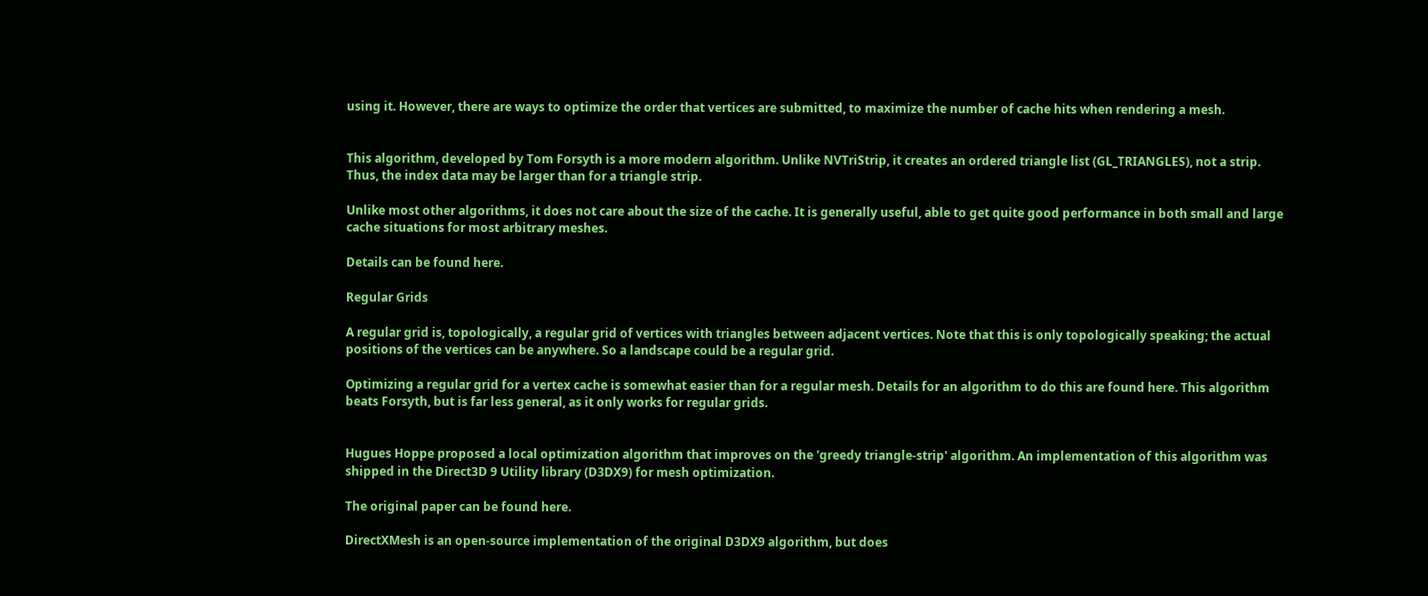using it. However, there are ways to optimize the order that vertices are submitted, to maximize the number of cache hits when rendering a mesh.


This algorithm, developed by Tom Forsyth is a more modern algorithm. Unlike NVTriStrip, it creates an ordered triangle list (GL_TRIANGLES), not a strip. Thus, the index data may be larger than for a triangle strip.

Unlike most other algorithms, it does not care about the size of the cache. It is generally useful, able to get quite good performance in both small and large cache situations for most arbitrary meshes.

Details can be found here.

Regular Grids

A regular grid is, topologically, a regular grid of vertices with triangles between adjacent vertices. Note that this is only topologically speaking; the actual positions of the vertices can be anywhere. So a landscape could be a regular grid.

Optimizing a regular grid for a vertex cache is somewhat easier than for a regular mesh. Details for an algorithm to do this are found here. This algorithm beats Forsyth, but is far less general, as it only works for regular grids.


Hugues Hoppe proposed a local optimization algorithm that improves on the 'greedy triangle-strip' algorithm. An implementation of this algorithm was shipped in the Direct3D 9 Utility library (D3DX9) for mesh optimization.

The original paper can be found here.

DirectXMesh is an open-source implementation of the original D3DX9 algorithm, but does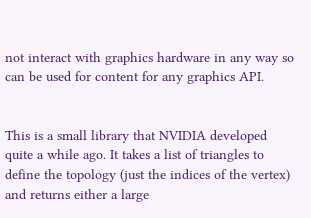not interact with graphics hardware in any way so can be used for content for any graphics API.


This is a small library that NVIDIA developed quite a while ago. It takes a list of triangles to define the topology (just the indices of the vertex) and returns either a large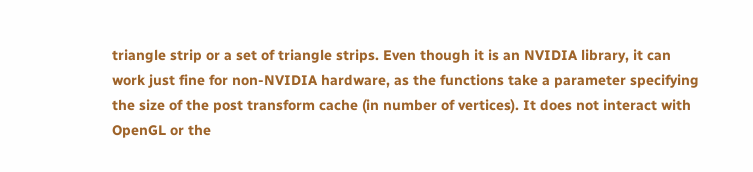triangle strip or a set of triangle strips. Even though it is an NVIDIA library, it can work just fine for non-NVIDIA hardware, as the functions take a parameter specifying the size of the post transform cache (in number of vertices). It does not interact with OpenGL or the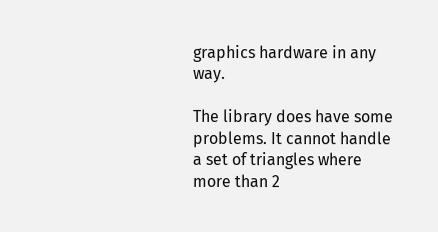graphics hardware in any way.

The library does have some problems. It cannot handle a set of triangles where more than 2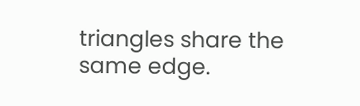triangles share the same edge.